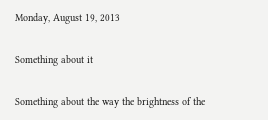Monday, August 19, 2013

Something about it

Something about the way the brightness of the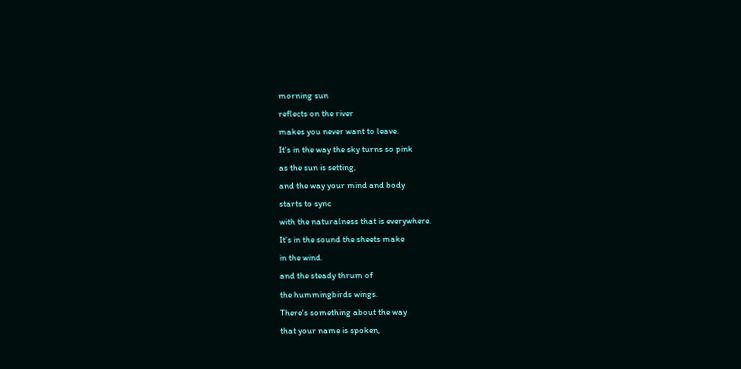morning sun
reflects on the river
makes you never want to leave.
It's in the way the sky turns so pink
as the sun is setting,
and the way your mind and body
starts to sync
with the naturalness that is everywhere.
It's in the sound the sheets make
in the wind.
and the steady thrum of
the hummingbirds wings.
There's something about the way
that your name is spoken,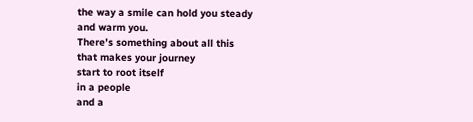the way a smile can hold you steady
and warm you.
There's something about all this
that makes your journey
start to root itself
in a people
and a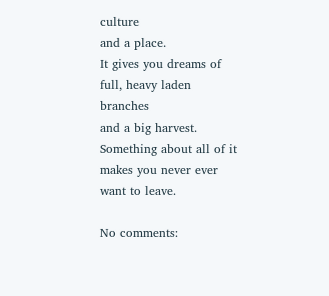culture
and a place.
It gives you dreams of full, heavy laden branches
and a big harvest.
Something about all of it
makes you never ever want to leave.

No comments: